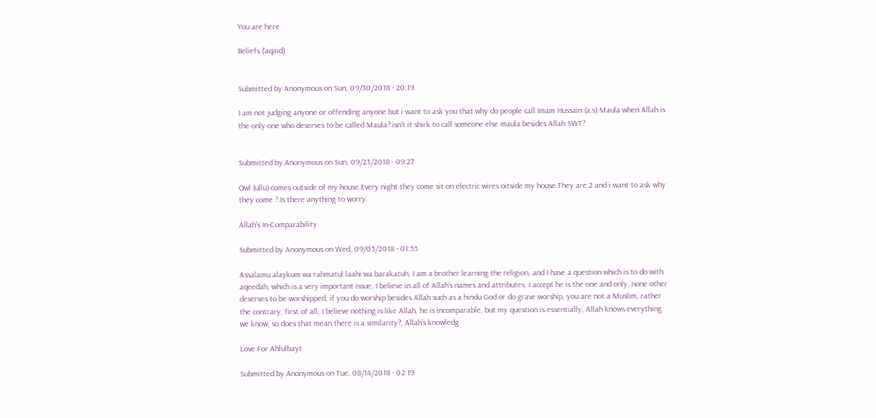You are here

Beliefs ('aqaid)


Submitted by Anonymous on Sun, 09/30/2018 - 20:19

I am not judging anyone or offending anyone but i want to ask you that why do people call Imam Hussain (a.s) Maula when Allah is the only one who deserves to be called Maula? isn't it shirk to call someone else maula besides Allah SWT?


Submitted by Anonymous on Sun, 09/23/2018 - 09:27

Owl (ullu) comes outside of my house.Every night they come sit on electric wires oitside my house.They are 2 and i want to ask why they come ?.Is there anything to worry.

Allah's In-Comparability

Submitted by Anonymous on Wed, 09/05/2018 - 01:55

Assalamu alaykum wa rahmatul laahi wa barakatuh, I am a brother learning the religion, and I have a question which is to do with aqeedah, which is a very important issue, I believe in all of Allah’s names and attributes, I accept he is the one and only, none other deserves to be worshipped, if you do worship besides Allah such as a hindu God or do grave worship, you are not a Muslim, rather the contrary, first of all, I believe nothing is like Allah, he is incomparable, but my question is essentially, Allah knows everything we know, so does that mean there is a similarity?, Allah’s knowledg

Love For Ahlulbayt

Submitted by Anonymous on Tue, 08/14/2018 - 02:19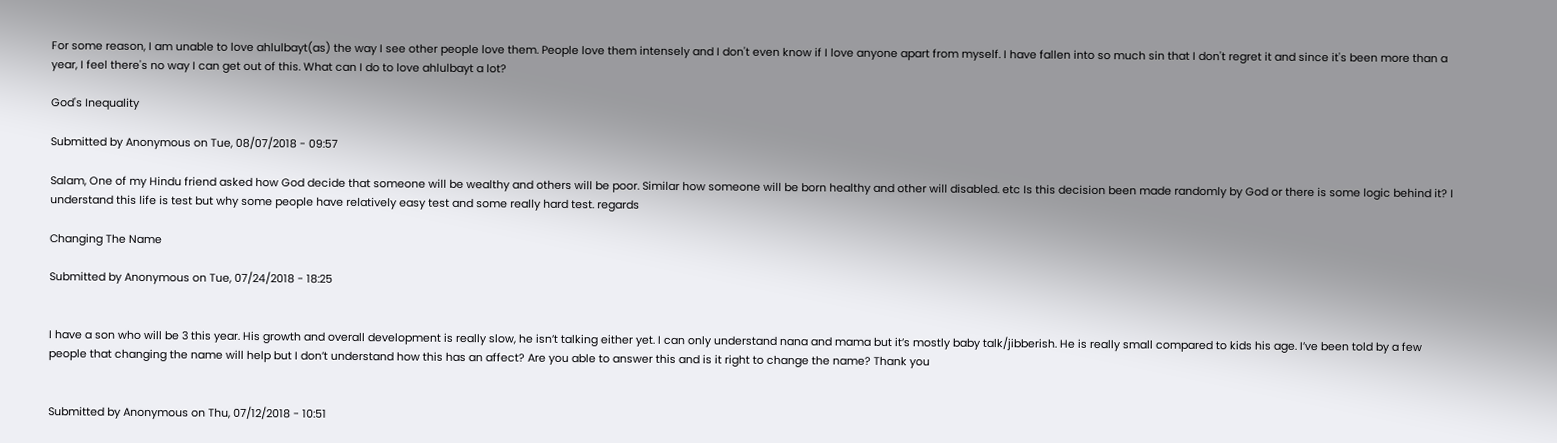For some reason, I am unable to love ahlulbayt(as) the way I see other people love them. People love them intensely and I don't even know if I love anyone apart from myself. I have fallen into so much sin that I don't regret it and since it's been more than a year, I feel there's no way I can get out of this. What can I do to love ahlulbayt a lot?

God's Inequality

Submitted by Anonymous on Tue, 08/07/2018 - 09:57

Salam, One of my Hindu friend asked how God decide that someone will be wealthy and others will be poor. Similar how someone will be born healthy and other will disabled. etc Is this decision been made randomly by God or there is some logic behind it? I understand this life is test but why some people have relatively easy test and some really hard test. regards

Changing The Name

Submitted by Anonymous on Tue, 07/24/2018 - 18:25


I have a son who will be 3 this year. His growth and overall development is really slow, he isn’t talking either yet. I can only understand nana and mama but it’s mostly baby talk/jibberish. He is really small compared to kids his age. I’ve been told by a few people that changing the name will help but I don’t understand how this has an affect? Are you able to answer this and is it right to change the name? Thank you


Submitted by Anonymous on Thu, 07/12/2018 - 10:51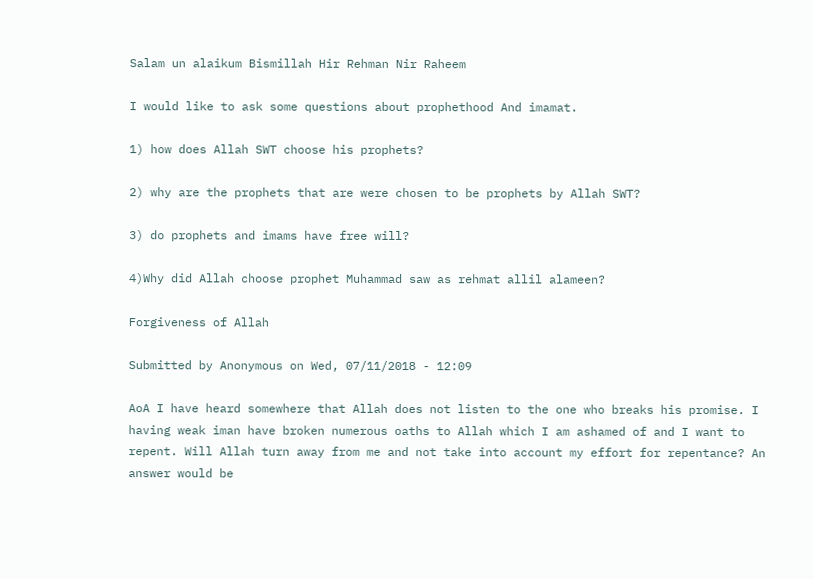Salam un alaikum Bismillah Hir Rehman Nir Raheem

I would like to ask some questions about prophethood And imamat.

1) how does Allah SWT choose his prophets?

2) why are the prophets that are were chosen to be prophets by Allah SWT?

3) do prophets and imams have free will?

4)Why did Allah choose prophet Muhammad saw as rehmat allil alameen?

Forgiveness of Allah

Submitted by Anonymous on Wed, 07/11/2018 - 12:09

AoA I have heard somewhere that Allah does not listen to the one who breaks his promise. I having weak iman have broken numerous oaths to Allah which I am ashamed of and I want to repent. Will Allah turn away from me and not take into account my effort for repentance? An answer would be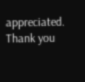appreciated. Thank you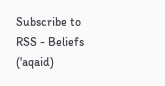Subscribe to RSS - Beliefs ('aqaid)